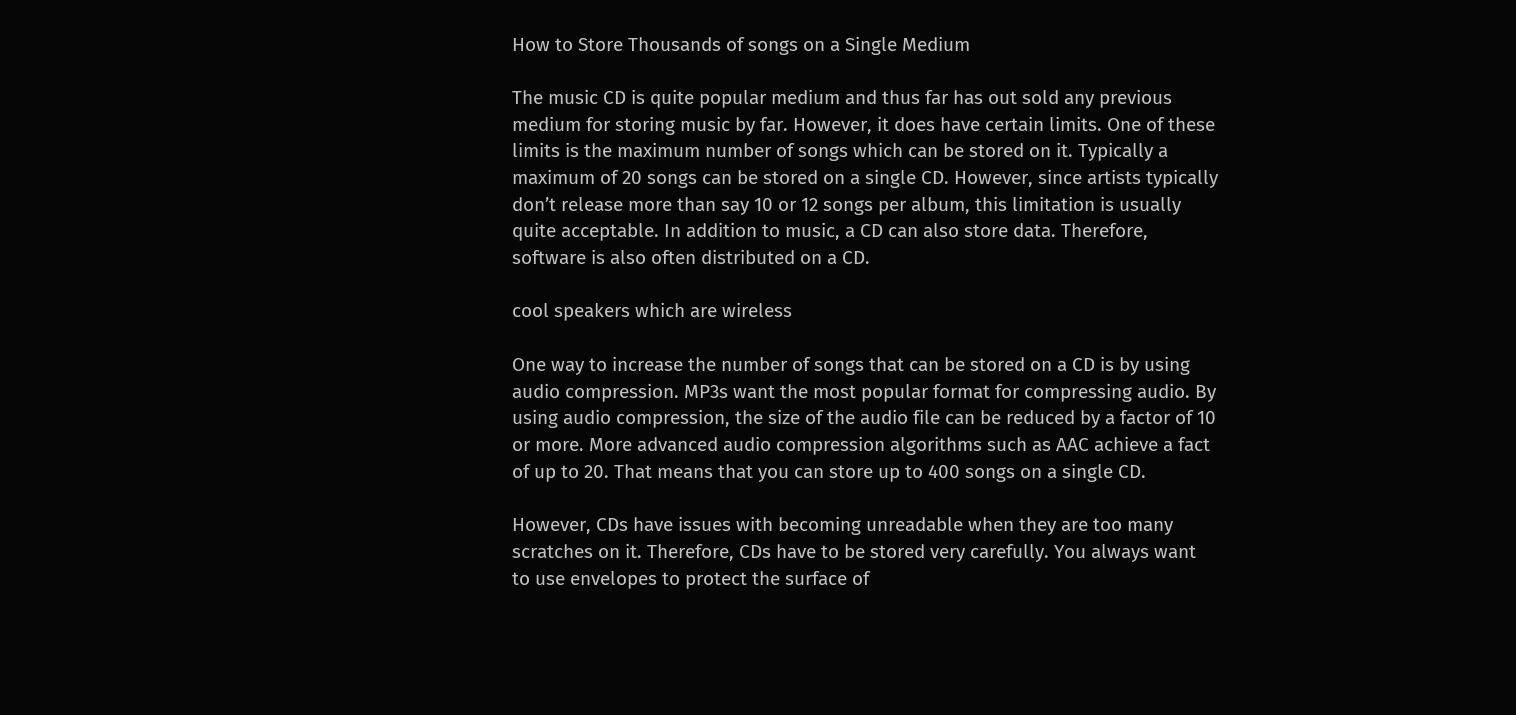How to Store Thousands of songs on a Single Medium

The music CD is quite popular medium and thus far has out sold any previous medium for storing music by far. However, it does have certain limits. One of these limits is the maximum number of songs which can be stored on it. Typically a maximum of 20 songs can be stored on a single CD. However, since artists typically don’t release more than say 10 or 12 songs per album, this limitation is usually quite acceptable. In addition to music, a CD can also store data. Therefore, software is also often distributed on a CD.

cool speakers which are wireless

One way to increase the number of songs that can be stored on a CD is by using audio compression. MP3s want the most popular format for compressing audio. By using audio compression, the size of the audio file can be reduced by a factor of 10 or more. More advanced audio compression algorithms such as AAC achieve a fact of up to 20. That means that you can store up to 400 songs on a single CD.

However, CDs have issues with becoming unreadable when they are too many scratches on it. Therefore, CDs have to be stored very carefully. You always want to use envelopes to protect the surface of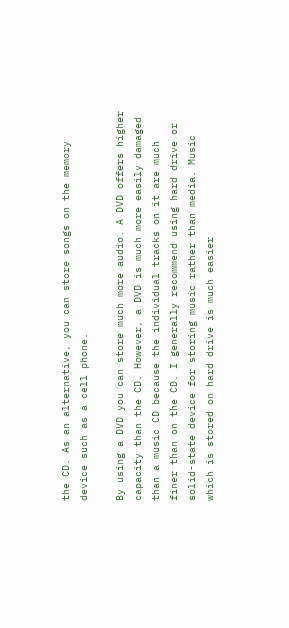the CD. As an alternative, you can store songs on the memory device such as a cell phone.

By using a DVD you can store much more audio. A DVD offers higher capacity than the CD. However, a DVD is much more easily damaged than a music CD because the individual tracks on it are much finer than on the CD. I generally recommend using hard drive or solid-state device for storing music rather than media. Music which is stored on hard drive is much easier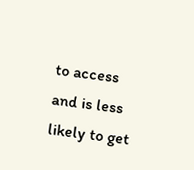to access and is less likely to get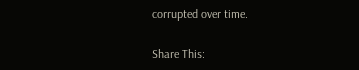corrupted over time.

Share This: